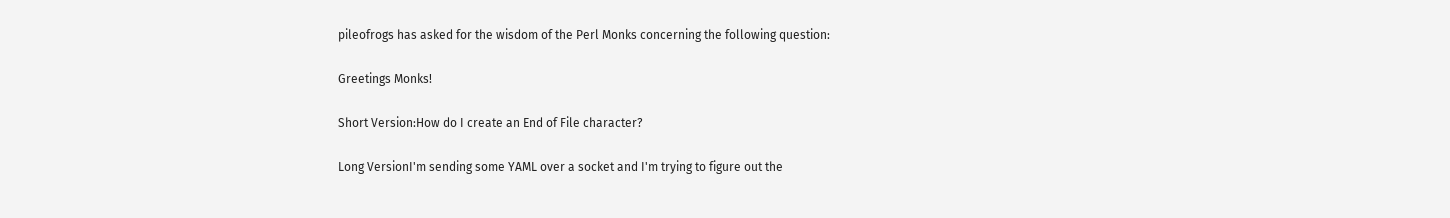pileofrogs has asked for the wisdom of the Perl Monks concerning the following question:

Greetings Monks!

Short Version:How do I create an End of File character?

Long VersionI'm sending some YAML over a socket and I'm trying to figure out the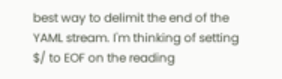best way to delimit the end of the YAML stream. I'm thinking of setting $/ to EOF on the reading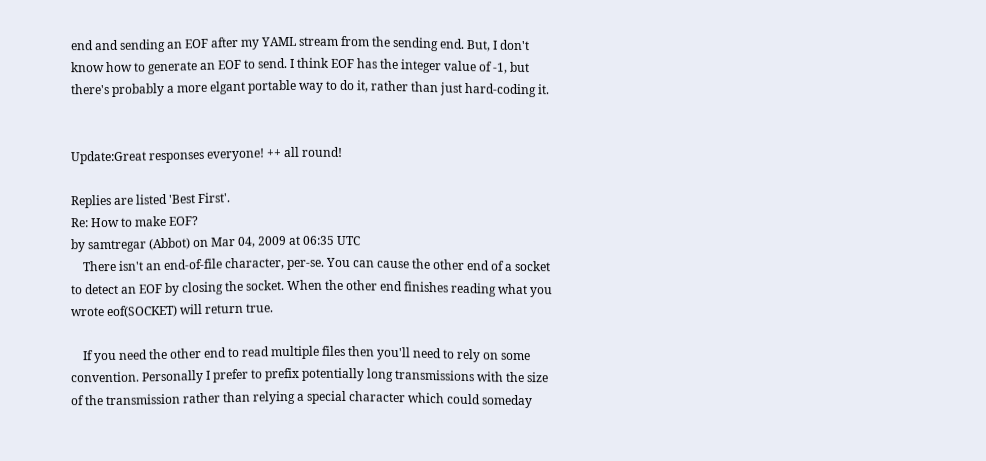end and sending an EOF after my YAML stream from the sending end. But, I don't know how to generate an EOF to send. I think EOF has the integer value of -1, but there's probably a more elgant portable way to do it, rather than just hard-coding it.


Update:Great responses everyone! ++ all round!

Replies are listed 'Best First'.
Re: How to make EOF?
by samtregar (Abbot) on Mar 04, 2009 at 06:35 UTC
    There isn't an end-of-file character, per-se. You can cause the other end of a socket to detect an EOF by closing the socket. When the other end finishes reading what you wrote eof(SOCKET) will return true.

    If you need the other end to read multiple files then you'll need to rely on some convention. Personally I prefer to prefix potentially long transmissions with the size of the transmission rather than relying a special character which could someday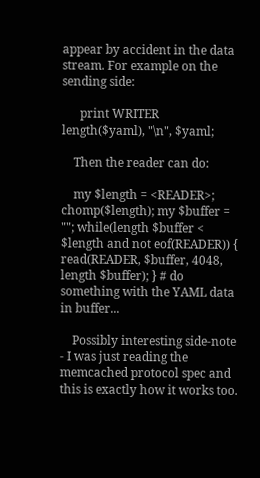appear by accident in the data stream. For example on the sending side:

      print WRITER length($yaml), "\n", $yaml;

    Then the reader can do:

    my $length = <READER>; chomp($length); my $buffer = ""; while(length $buffer < $length and not eof(READER)) { read(READER, $buffer, 4048, length $buffer); } # do something with the YAML data in buffer...

    Possibly interesting side-note - I was just reading the memcached protocol spec and this is exactly how it works too.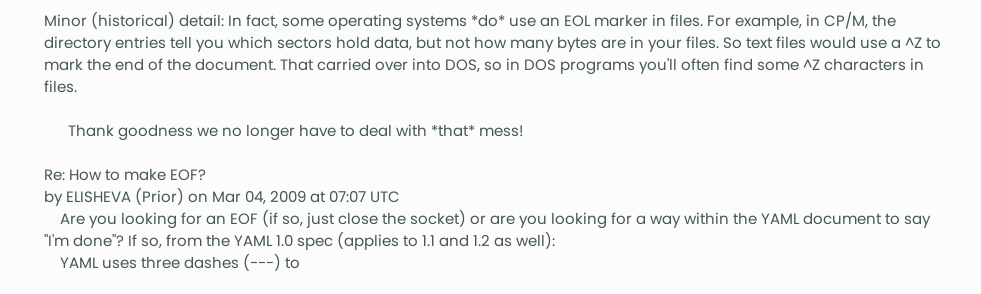Minor (historical) detail: In fact, some operating systems *do* use an EOL marker in files. For example, in CP/M, the directory entries tell you which sectors hold data, but not how many bytes are in your files. So text files would use a ^Z to mark the end of the document. That carried over into DOS, so in DOS programs you'll often find some ^Z characters in files.

      Thank goodness we no longer have to deal with *that* mess!

Re: How to make EOF?
by ELISHEVA (Prior) on Mar 04, 2009 at 07:07 UTC
    Are you looking for an EOF (if so, just close the socket) or are you looking for a way within the YAML document to say "I'm done"? If so, from the YAML 1.0 spec (applies to 1.1 and 1.2 as well):
    YAML uses three dashes (---) to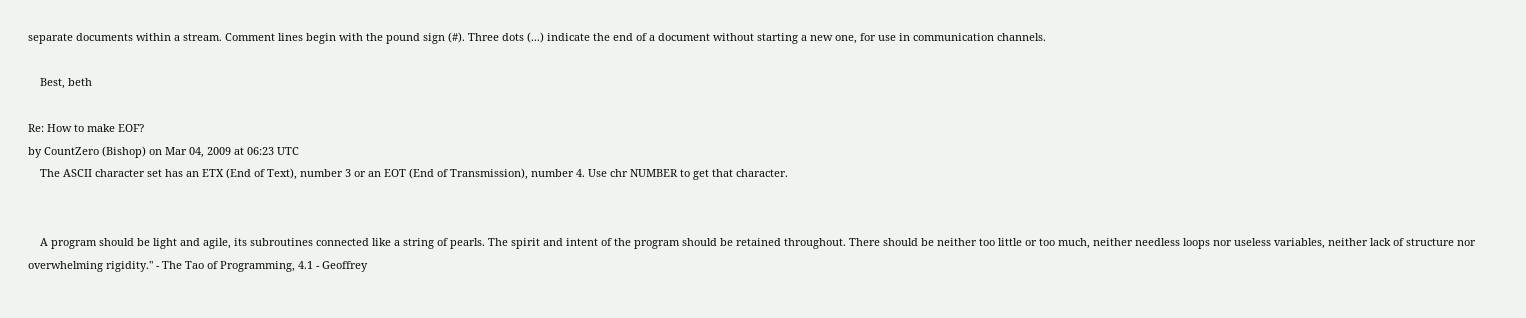separate documents within a stream. Comment lines begin with the pound sign (#). Three dots (...) indicate the end of a document without starting a new one, for use in communication channels.

    Best, beth

Re: How to make EOF?
by CountZero (Bishop) on Mar 04, 2009 at 06:23 UTC
    The ASCII character set has an ETX (End of Text), number 3 or an EOT (End of Transmission), number 4. Use chr NUMBER to get that character.


    A program should be light and agile, its subroutines connected like a string of pearls. The spirit and intent of the program should be retained throughout. There should be neither too little or too much, neither needless loops nor useless variables, neither lack of structure nor overwhelming rigidity." - The Tao of Programming, 4.1 - Geoffrey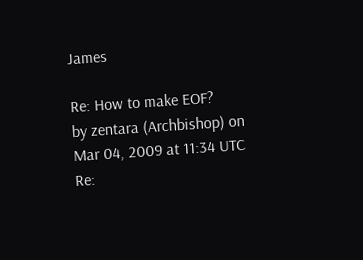James

Re: How to make EOF?
by zentara (Archbishop) on Mar 04, 2009 at 11:34 UTC
Re: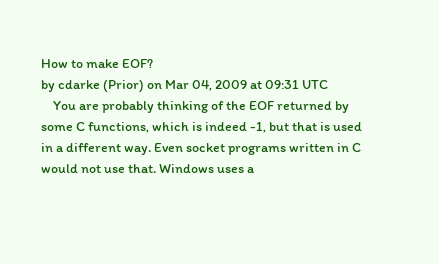How to make EOF?
by cdarke (Prior) on Mar 04, 2009 at 09:31 UTC
    You are probably thinking of the EOF returned by some C functions, which is indeed -1, but that is used in a different way. Even socket programs written in C would not use that. Windows uses a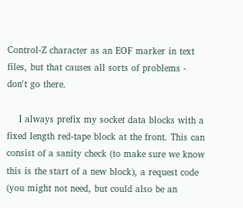Control-Z character as an EOF marker in text files, but that causes all sorts of problems - don't go there.

    I always prefix my socket data blocks with a fixed length red-tape block at the front. This can consist of a sanity check (to make sure we know this is the start of a new block), a request code (you might not need, but could also be an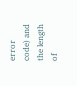error code) and the length of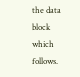the data block which follows.